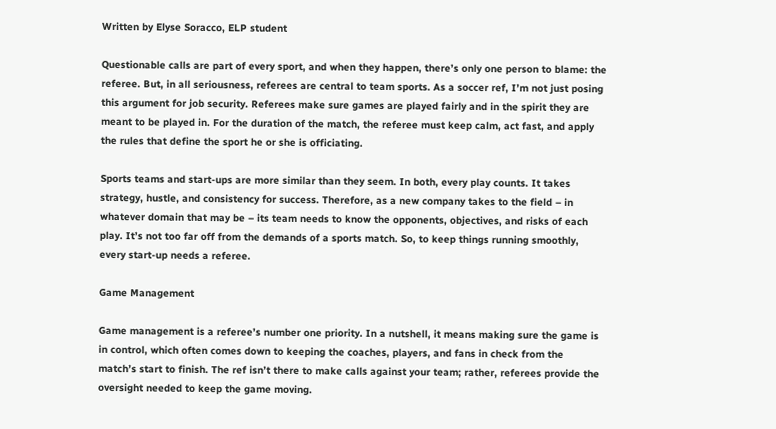Written by Elyse Soracco, ELP student

Questionable calls are part of every sport, and when they happen, there’s only one person to blame: the referee. But, in all seriousness, referees are central to team sports. As a soccer ref, I’m not just posing this argument for job security. Referees make sure games are played fairly and in the spirit they are meant to be played in. For the duration of the match, the referee must keep calm, act fast, and apply the rules that define the sport he or she is officiating.

Sports teams and start-ups are more similar than they seem. In both, every play counts. It takes strategy, hustle, and consistency for success. Therefore, as a new company takes to the field – in whatever domain that may be – its team needs to know the opponents, objectives, and risks of each play. It’s not too far off from the demands of a sports match. So, to keep things running smoothly, every start-up needs a referee.

Game Management

Game management is a referee’s number one priority. In a nutshell, it means making sure the game is in control, which often comes down to keeping the coaches, players, and fans in check from the match’s start to finish. The ref isn’t there to make calls against your team; rather, referees provide the oversight needed to keep the game moving.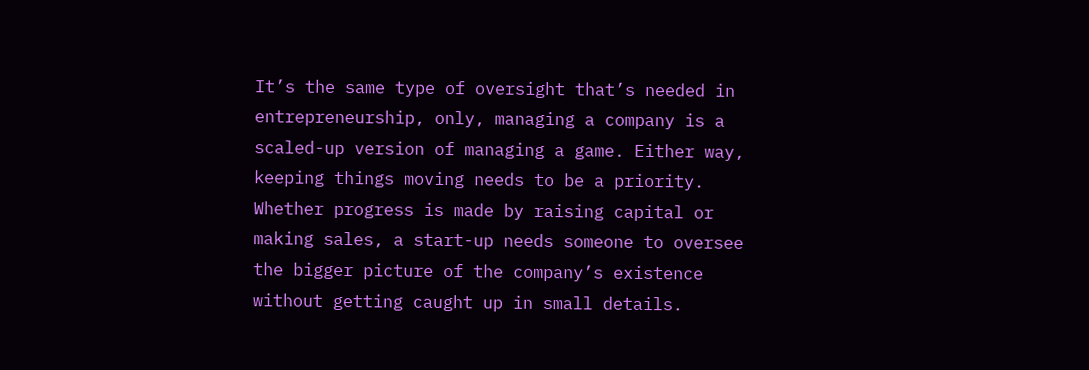It’s the same type of oversight that’s needed in entrepreneurship, only, managing a company is a scaled-up version of managing a game. Either way, keeping things moving needs to be a priority. Whether progress is made by raising capital or making sales, a start-up needs someone to oversee the bigger picture of the company’s existence without getting caught up in small details.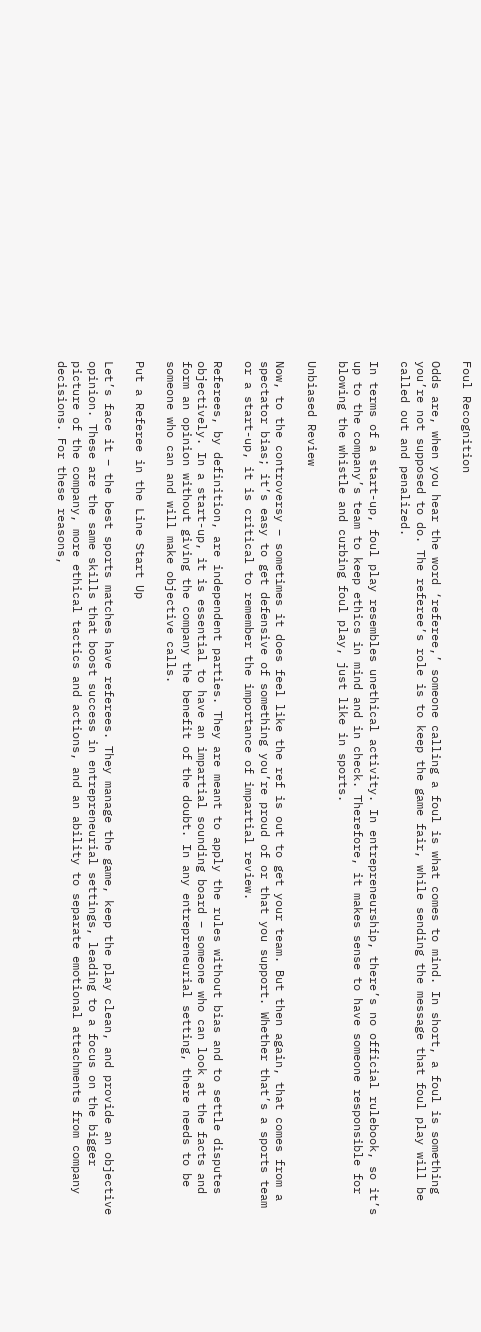Foul Recognition

Odds are, when you hear the word ‘referee,’ someone calling a foul is what comes to mind. In short, a foul is something you’re not supposed to do. The referee’s role is to keep the game fair, while sending the message that foul play will be called out and penalized.

In terms of a start-up, foul play resembles unethical activity. In entrepreneurship, there’s no official rulebook, so it’s up to the company’s team to keep ethics in mind and in check. Therefore, it makes sense to have someone responsible for blowing the whistle and curbing foul play, just like in sports.

Unbiased Review

Now, to the controversy – sometimes it does feel like the ref is out to get your team. But then again, that comes from a spectator bias; it’s easy to get defensive of something you’re proud of or that you support. Whether that’s a sports team or a start-up, it is critical to remember the importance of impartial review.

Referees, by definition, are independent parties. They are meant to apply the rules without bias and to settle disputes objectively. In a start-up, it is essential to have an impartial sounding board – someone who can look at the facts and form an opinion without giving the company the benefit of the doubt. In any entrepreneurial setting, there needs to be someone who can and will make objective calls.

Put a Referee in the Line Start Up

Let’s face it – the best sports matches have referees. They manage the game, keep the play clean, and provide an objective opinion. These are the same skills that boost success in entrepreneurial settings, leading to a focus on the bigger picture of the company, more ethical tactics and actions, and an ability to separate emotional attachments from company decisions. For these reasons,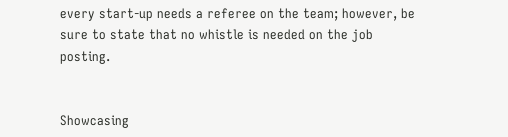every start-up needs a referee on the team; however, be sure to state that no whistle is needed on the job posting.


Showcasing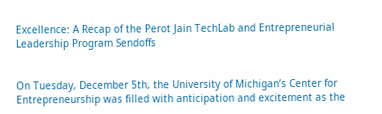Excellence: A Recap of the Perot Jain TechLab and Entrepreneurial Leadership Program Sendoffs


On Tuesday, December 5th, the University of Michigan’s Center for Entrepreneurship was filled with anticipation and excitement as the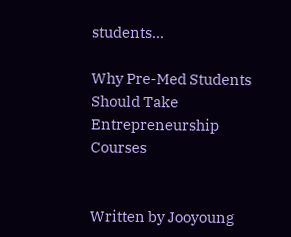students...

Why Pre-Med Students Should Take Entrepreneurship Courses


Written by Jooyoung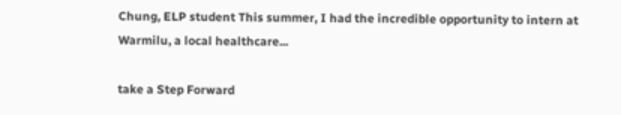Chung, ELP student This summer, I had the incredible opportunity to intern at Warmilu, a local healthcare...

take a Step Forward